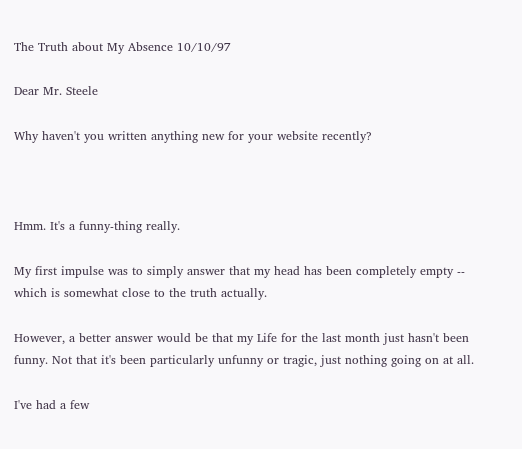The Truth about My Absence 10/10/97

Dear Mr. Steele

Why haven't you written anything new for your website recently?



Hmm. It's a funny-thing really.

My first impulse was to simply answer that my head has been completely empty -- which is somewhat close to the truth actually.

However, a better answer would be that my Life for the last month just hasn't been funny. Not that it's been particularly unfunny or tragic, just nothing going on at all.

I've had a few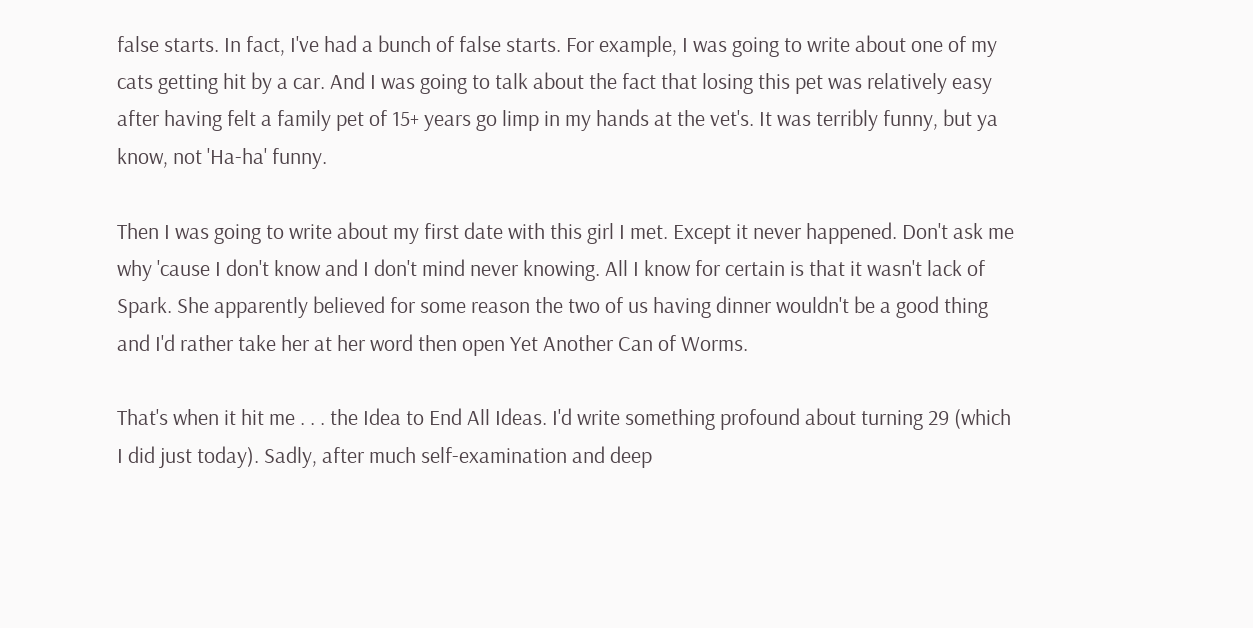false starts. In fact, I've had a bunch of false starts. For example, I was going to write about one of my cats getting hit by a car. And I was going to talk about the fact that losing this pet was relatively easy after having felt a family pet of 15+ years go limp in my hands at the vet's. It was terribly funny, but ya know, not 'Ha-ha' funny.

Then I was going to write about my first date with this girl I met. Except it never happened. Don't ask me why 'cause I don't know and I don't mind never knowing. All I know for certain is that it wasn't lack of Spark. She apparently believed for some reason the two of us having dinner wouldn't be a good thing and I'd rather take her at her word then open Yet Another Can of Worms.

That's when it hit me . . . the Idea to End All Ideas. I'd write something profound about turning 29 (which I did just today). Sadly, after much self-examination and deep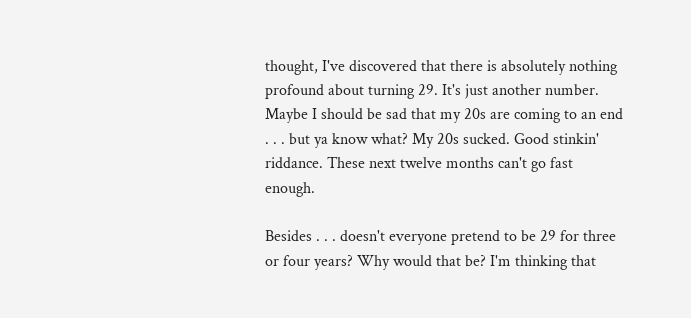thought, I've discovered that there is absolutely nothing profound about turning 29. It's just another number. Maybe I should be sad that my 20s are coming to an end . . . but ya know what? My 20s sucked. Good stinkin' riddance. These next twelve months can't go fast enough.

Besides . . . doesn't everyone pretend to be 29 for three or four years? Why would that be? I'm thinking that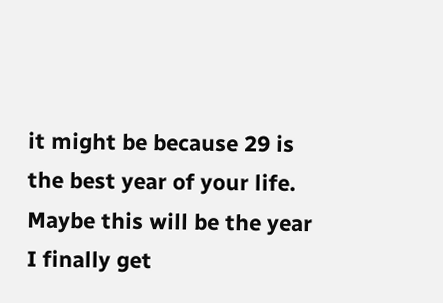it might be because 29 is the best year of your life. Maybe this will be the year I finally get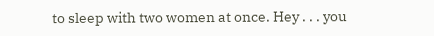to sleep with two women at once. Hey . . . you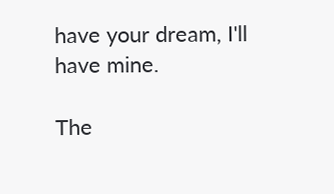have your dream, I'll have mine.

The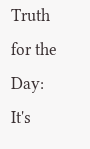Truth for the Day: It's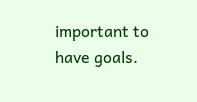important to have goals.